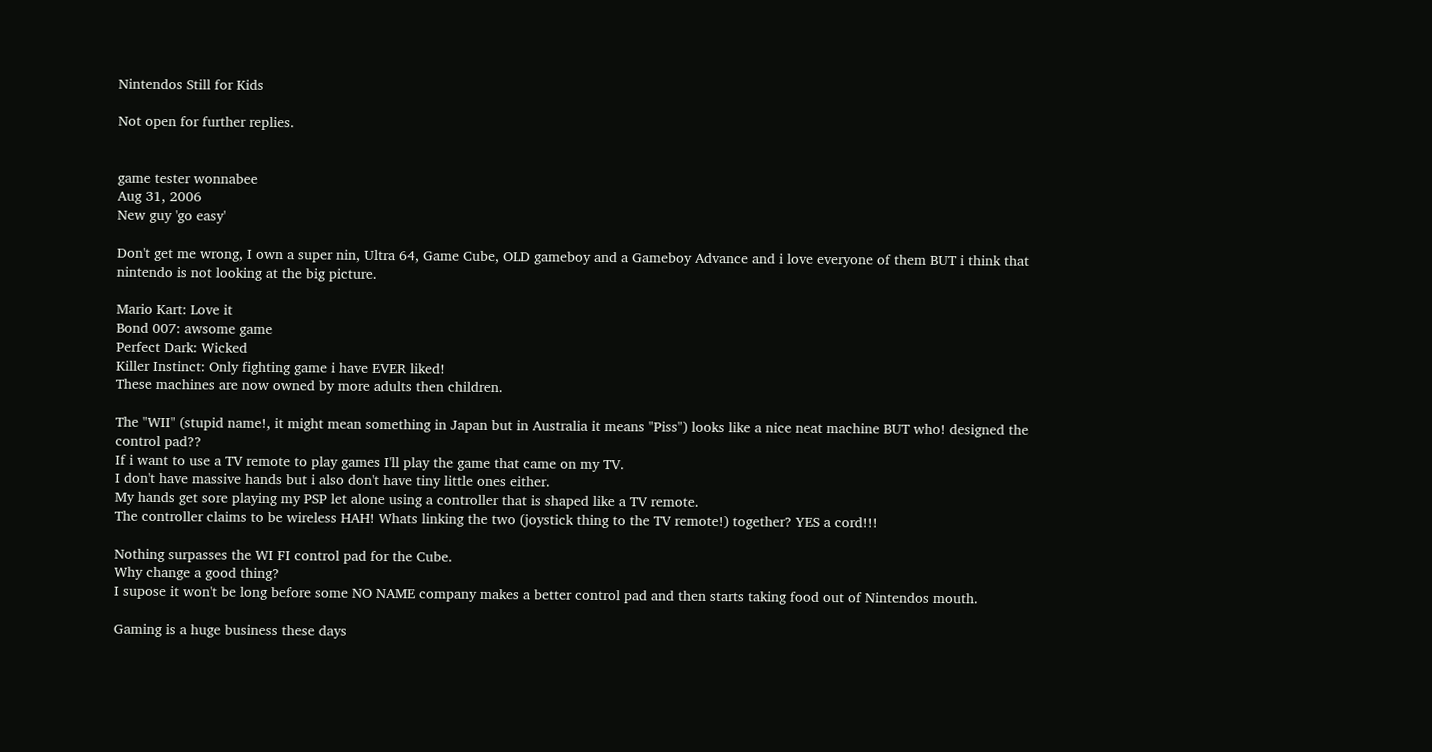Nintendos Still for Kids

Not open for further replies.


game tester wonnabee
Aug 31, 2006
New guy 'go easy'

Don't get me wrong, I own a super nin, Ultra 64, Game Cube, OLD gameboy and a Gameboy Advance and i love everyone of them BUT i think that nintendo is not looking at the big picture.

Mario Kart: Love it
Bond 007: awsome game
Perfect Dark: Wicked
Killer Instinct: Only fighting game i have EVER liked!
These machines are now owned by more adults then children.

The "WII" (stupid name!, it might mean something in Japan but in Australia it means "Piss") looks like a nice neat machine BUT who! designed the control pad??
If i want to use a TV remote to play games I'll play the game that came on my TV.
I don't have massive hands but i also don't have tiny little ones either.
My hands get sore playing my PSP let alone using a controller that is shaped like a TV remote.
The controller claims to be wireless HAH! Whats linking the two (joystick thing to the TV remote!) together? YES a cord!!!

Nothing surpasses the WI FI control pad for the Cube.
Why change a good thing?
I supose it won't be long before some NO NAME company makes a better control pad and then starts taking food out of Nintendos mouth.

Gaming is a huge business these days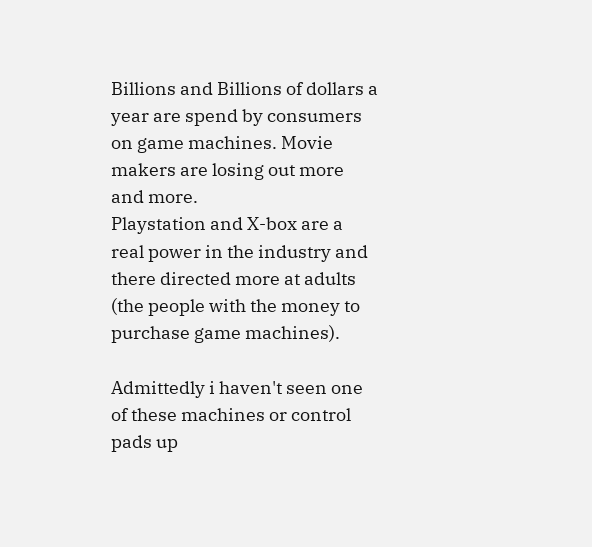Billions and Billions of dollars a year are spend by consumers on game machines. Movie makers are losing out more and more.
Playstation and X-box are a real power in the industry and there directed more at adults (the people with the money to purchase game machines).

Admittedly i haven't seen one of these machines or control pads up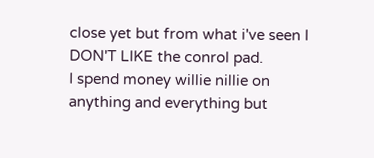close yet but from what i've seen I DON'T LIKE the conrol pad.
I spend money willie nillie on anything and everything but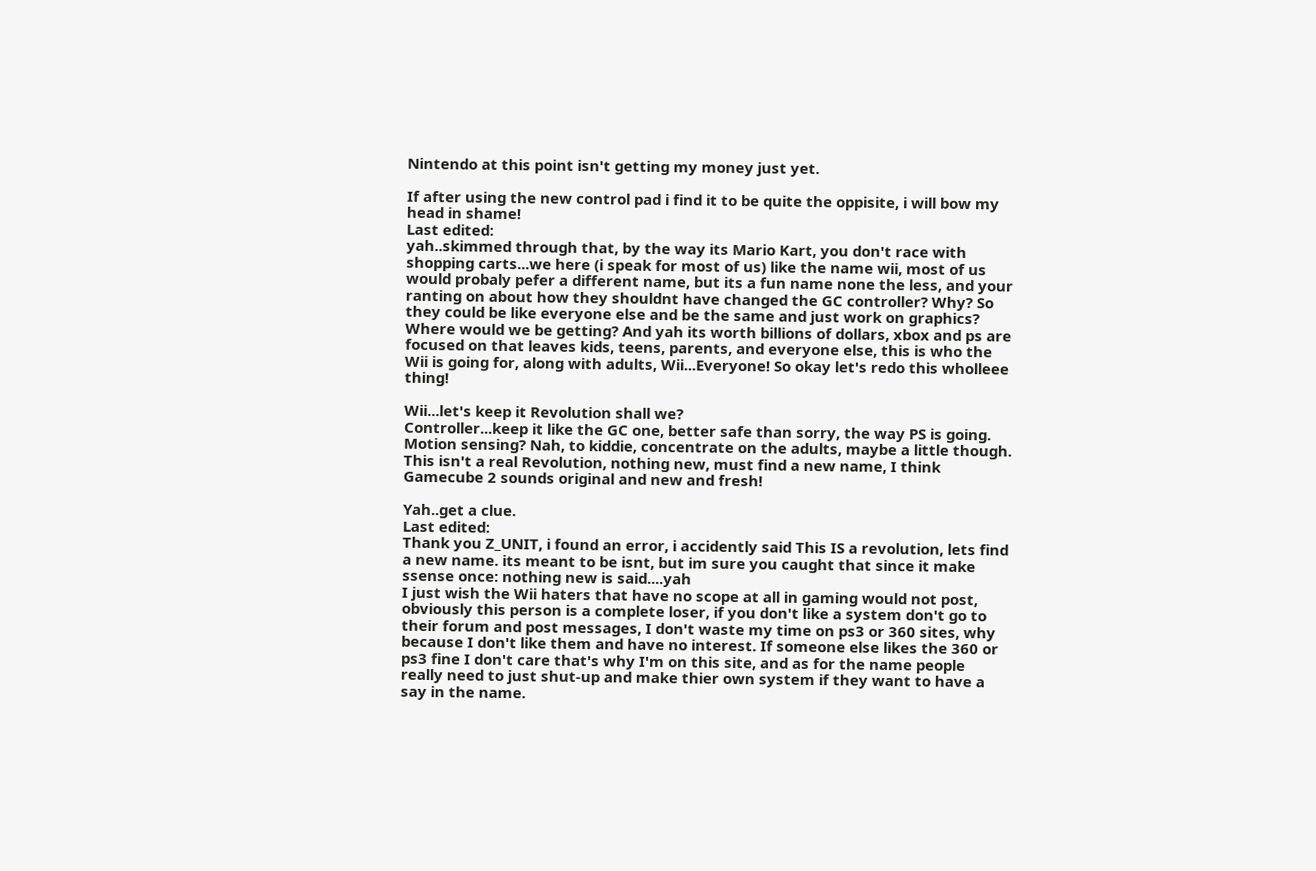Nintendo at this point isn't getting my money just yet.

If after using the new control pad i find it to be quite the oppisite, i will bow my head in shame!
Last edited:
yah..skimmed through that, by the way its Mario Kart, you don't race with shopping carts...we here (i speak for most of us) like the name wii, most of us would probaly pefer a different name, but its a fun name none the less, and your ranting on about how they shouldnt have changed the GC controller? Why? So they could be like everyone else and be the same and just work on graphics? Where would we be getting? And yah its worth billions of dollars, xbox and ps are focused on that leaves kids, teens, parents, and everyone else, this is who the Wii is going for, along with adults, Wii...Everyone! So okay let's redo this wholleee thing!

Wii...let's keep it Revolution shall we?
Controller...keep it like the GC one, better safe than sorry, the way PS is going.
Motion sensing? Nah, to kiddie, concentrate on the adults, maybe a little though.
This isn't a real Revolution, nothing new, must find a new name, I think Gamecube 2 sounds original and new and fresh!

Yah..get a clue.
Last edited:
Thank you Z_UNIT, i found an error, i accidently said This IS a revolution, lets find a new name. its meant to be isnt, but im sure you caught that since it make ssense once: nothing new is said....yah
I just wish the Wii haters that have no scope at all in gaming would not post, obviously this person is a complete loser, if you don't like a system don't go to their forum and post messages, I don't waste my time on ps3 or 360 sites, why because I don't like them and have no interest. If someone else likes the 360 or ps3 fine I don't care that's why I'm on this site, and as for the name people really need to just shut-up and make thier own system if they want to have a say in the name.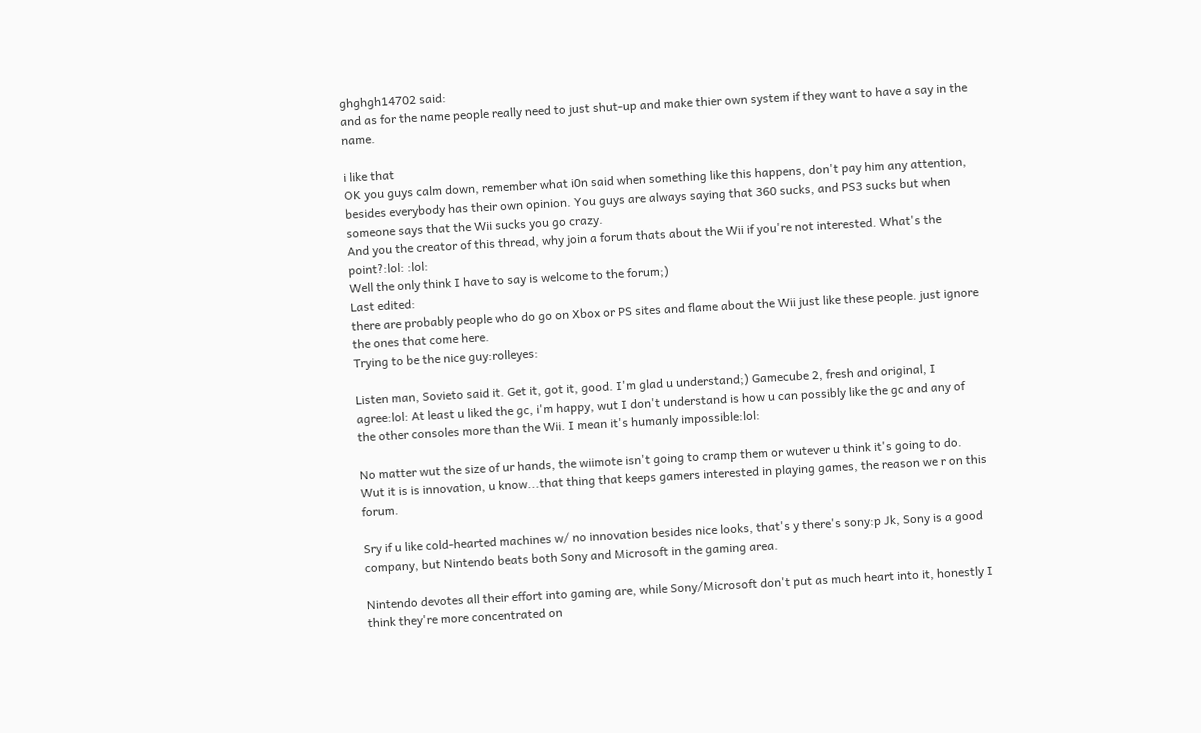ghghgh14702 said:
and as for the name people really need to just shut-up and make thier own system if they want to have a say in the name.

i like that
OK you guys calm down, remember what i0n said when something like this happens, don't pay him any attention, besides everybody has their own opinion. You guys are always saying that 360 sucks, and PS3 sucks but when someone says that the Wii sucks you go crazy.
And you the creator of this thread, why join a forum thats about the Wii if you're not interested. What's the point?:lol: :lol:
Well the only think I have to say is welcome to the forum;)
Last edited:
there are probably people who do go on Xbox or PS sites and flame about the Wii just like these people. just ignore the ones that come here.
Trying to be the nice guy:rolleyes:

Listen man, Sovieto said it. Get it, got it, good. I'm glad u understand;) Gamecube 2, fresh and original, I agree:lol: At least u liked the gc, i'm happy, wut I don't understand is how u can possibly like the gc and any of the other consoles more than the Wii. I mean it's humanly impossible:lol:

No matter wut the size of ur hands, the wiimote isn't going to cramp them or wutever u think it's going to do. Wut it is is innovation, u know...that thing that keeps gamers interested in playing games, the reason we r on this forum.

Sry if u like cold-hearted machines w/ no innovation besides nice looks, that's y there's sony:p Jk, Sony is a good company, but Nintendo beats both Sony and Microsoft in the gaming area.

Nintendo devotes all their effort into gaming are, while Sony/Microsoft don't put as much heart into it, honestly I think they're more concentrated on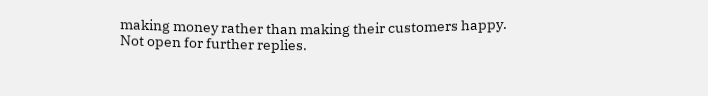making money rather than making their customers happy.
Not open for further replies.